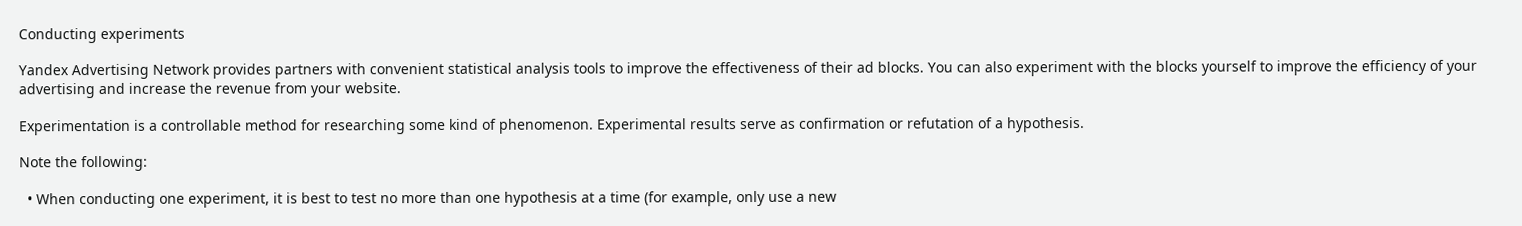Conducting experiments

Yandex Advertising Network provides partners with convenient statistical analysis tools to improve the effectiveness of their ad blocks. You can also experiment with the blocks yourself to improve the efficiency of your advertising and increase the revenue from your website.

Experimentation is a controllable method for researching some kind of phenomenon. Experimental results serve as confirmation or refutation of a hypothesis.

Note the following:

  • When conducting one experiment, it is best to test no more than one hypothesis at a time (for example, only use a new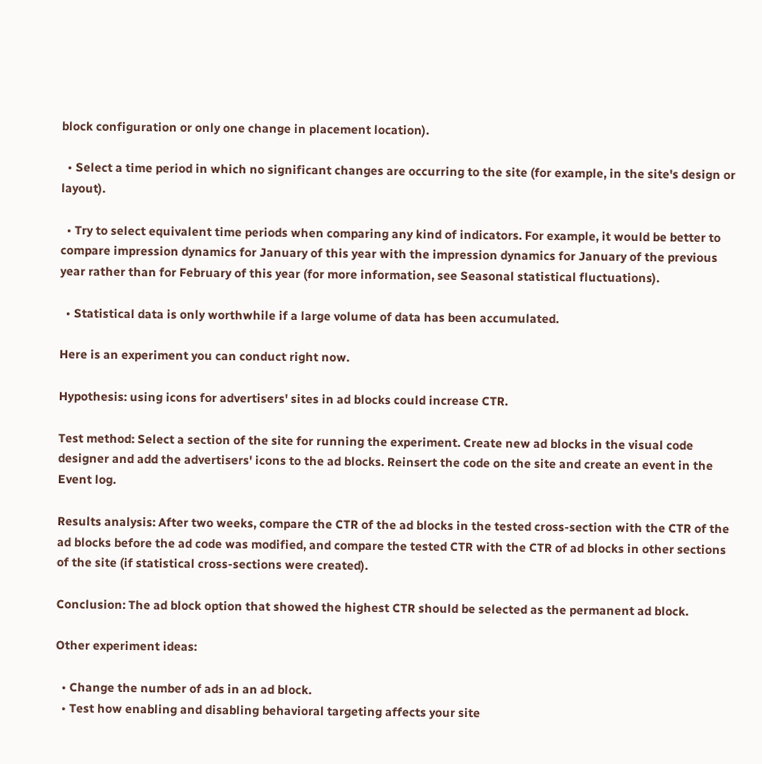block configuration or only one change in placement location).

  • Select a time period in which no significant changes are occurring to the site (for example, in the site's design or layout).

  • Try to select equivalent time periods when comparing any kind of indicators. For example, it would be better to compare impression dynamics for January of this year with the impression dynamics for January of the previous year rather than for February of this year (for more information, see Seasonal statistical fluctuations).

  • Statistical data is only worthwhile if a large volume of data has been accumulated.

Here is an experiment you can conduct right now.

Hypothesis: using icons for advertisers' sites in ad blocks could increase CTR.

Test method: Select a section of the site for running the experiment. Create new ad blocks in the visual code designer and add the advertisers' icons to the ad blocks. Reinsert the code on the site and create an event in the Event log.

Results analysis: After two weeks, compare the CTR of the ad blocks in the tested cross-section with the CTR of the ad blocks before the ad code was modified, and compare the tested CTR with the CTR of ad blocks in other sections of the site (if statistical cross-sections were created).

Conclusion: The ad block option that showed the highest CTR should be selected as the permanent ad block.

Other experiment ideas:

  • Change the number of ads in an ad block.
  • Test how enabling and disabling behavioral targeting affects your site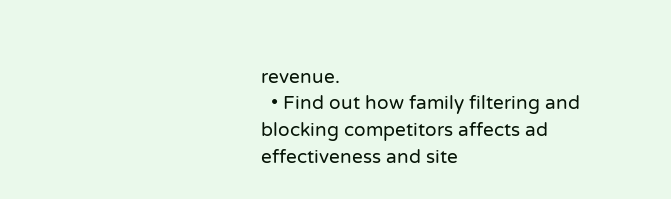revenue.
  • Find out how family filtering and blocking competitors affects ad effectiveness and site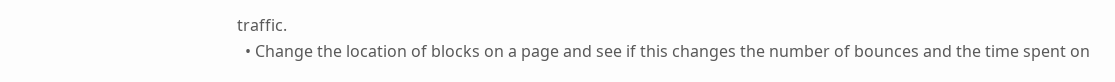traffic.
  • Change the location of blocks on a page and see if this changes the number of bounces and the time spent on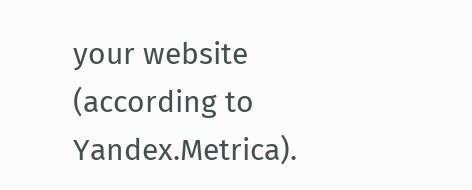your website (according to Yandex.Metrica).